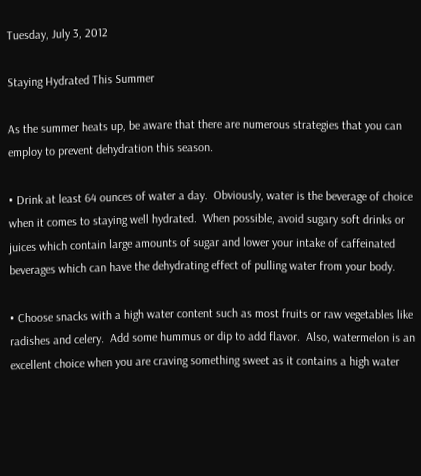Tuesday, July 3, 2012

Staying Hydrated This Summer

As the summer heats up, be aware that there are numerous strategies that you can employ to prevent dehydration this season.

• Drink at least 64 ounces of water a day.  Obviously, water is the beverage of choice when it comes to staying well hydrated.  When possible, avoid sugary soft drinks or juices which contain large amounts of sugar and lower your intake of caffeinated beverages which can have the dehydrating effect of pulling water from your body.

• Choose snacks with a high water content such as most fruits or raw vegetables like radishes and celery.  Add some hummus or dip to add flavor.  Also, watermelon is an excellent choice when you are craving something sweet as it contains a high water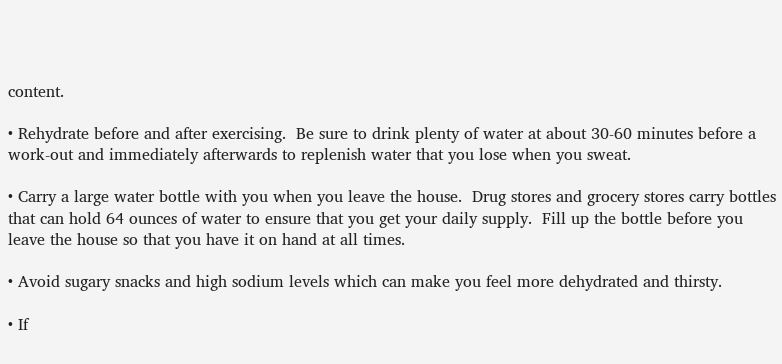content.

• Rehydrate before and after exercising.  Be sure to drink plenty of water at about 30-60 minutes before a work-out and immediately afterwards to replenish water that you lose when you sweat.

• Carry a large water bottle with you when you leave the house.  Drug stores and grocery stores carry bottles that can hold 64 ounces of water to ensure that you get your daily supply.  Fill up the bottle before you leave the house so that you have it on hand at all times.

• Avoid sugary snacks and high sodium levels which can make you feel more dehydrated and thirsty.

• If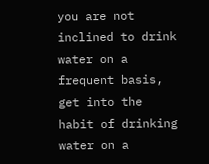you are not inclined to drink water on a frequent basis, get into the habit of drinking water on a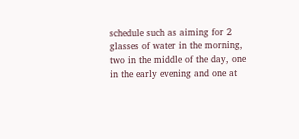schedule such as aiming for 2 glasses of water in the morning, two in the middle of the day, one in the early evening and one at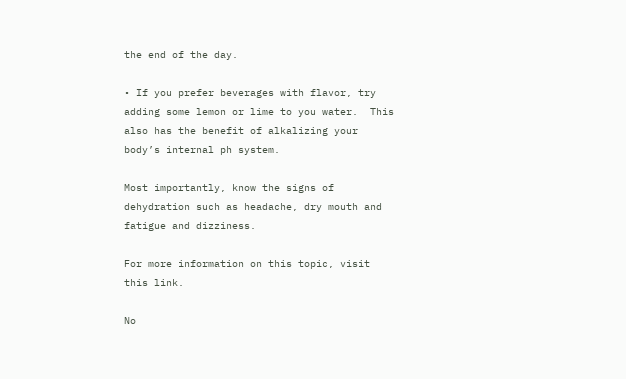the end of the day.

• If you prefer beverages with flavor, try adding some lemon or lime to you water.  This also has the benefit of alkalizing your body’s internal ph system.

Most importantly, know the signs of dehydration such as headache, dry mouth and fatigue and dizziness.

For more information on this topic, visit this link.

No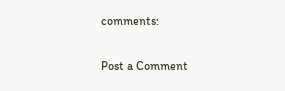comments:

Post a Comment